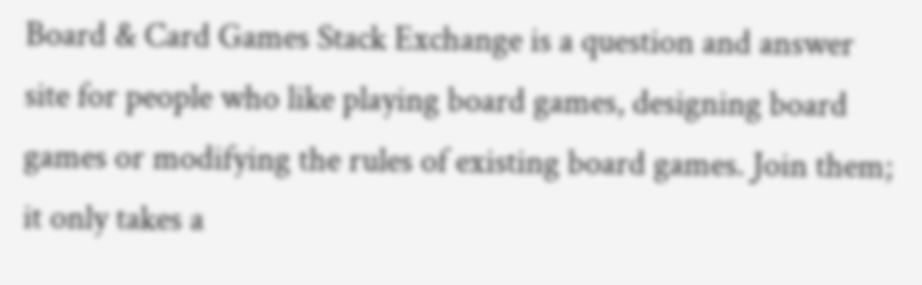Board & Card Games Stack Exchange is a question and answer site for people who like playing board games, designing board games or modifying the rules of existing board games. Join them; it only takes a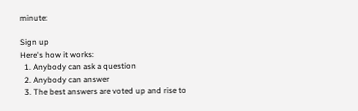minute:

Sign up
Here's how it works:
  1. Anybody can ask a question
  2. Anybody can answer
  3. The best answers are voted up and rise to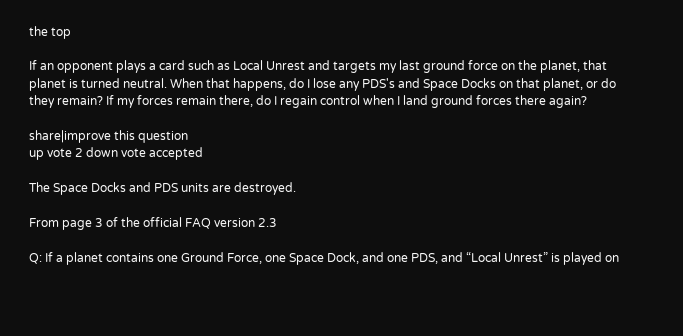the top

If an opponent plays a card such as Local Unrest and targets my last ground force on the planet, that planet is turned neutral. When that happens, do I lose any PDS's and Space Docks on that planet, or do they remain? If my forces remain there, do I regain control when I land ground forces there again?

share|improve this question
up vote 2 down vote accepted

The Space Docks and PDS units are destroyed.

From page 3 of the official FAQ version 2.3

Q: If a planet contains one Ground Force, one Space Dock, and one PDS, and “Local Unrest” is played on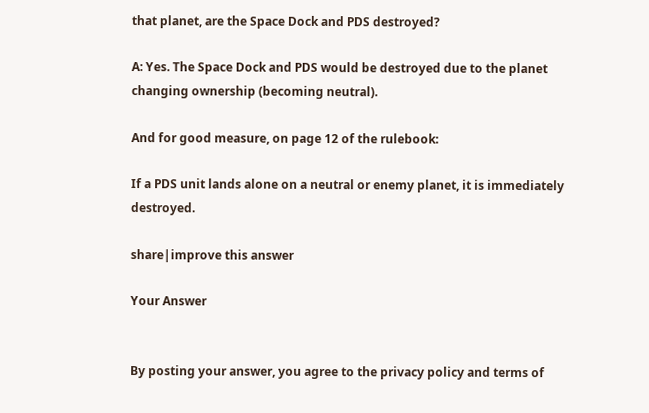that planet, are the Space Dock and PDS destroyed?

A: Yes. The Space Dock and PDS would be destroyed due to the planet changing ownership (becoming neutral).

And for good measure, on page 12 of the rulebook:

If a PDS unit lands alone on a neutral or enemy planet, it is immediately destroyed.

share|improve this answer

Your Answer


By posting your answer, you agree to the privacy policy and terms of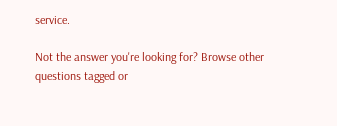service.

Not the answer you're looking for? Browse other questions tagged or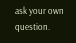ask your own question.